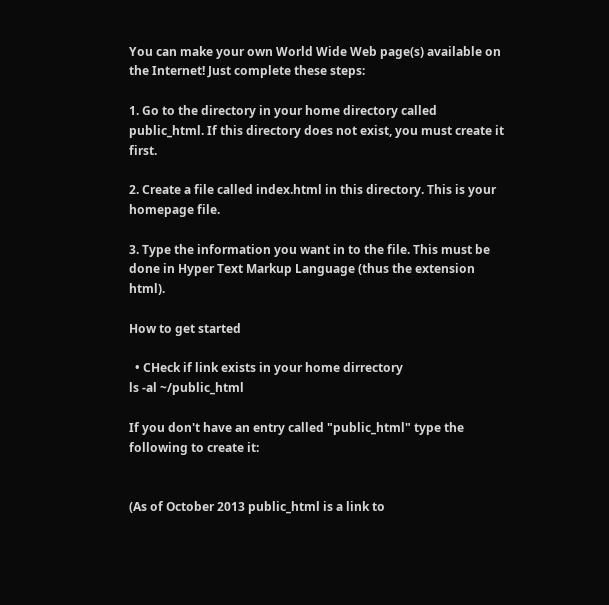You can make your own World Wide Web page(s) available on the Internet! Just complete these steps:

1. Go to the directory in your home directory called public_html. If this directory does not exist, you must create it first.

2. Create a file called index.html in this directory. This is your homepage file.

3. Type the information you want in to the file. This must be done in Hyper Text Markup Language (thus the extension html).

How to get started

  • CHeck if link exists in your home dirrectory
ls -al ~/public_html

If you don't have an entry called "public_html" type the following to create it:


(As of October 2013 public_html is a link to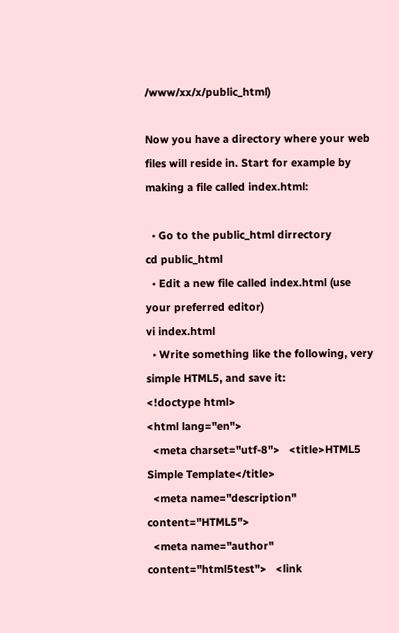/www/xx/x/public_html)

Now you have a directory where your web files will reside in. Start for example by making a file called index.html:

  • Go to the public_html dirrectory
cd public_html
  • Edit a new file called index.html (use your preferred editor)
vi index.html
  • Write something like the following, very simple HTML5, and save it:
<!doctype html>
<html lang="en">
  <meta charset="utf-8">   <title>HTML5 Simple Template</title>
  <meta name="description" content="HTML5">
  <meta name="author" content="html5test">   <link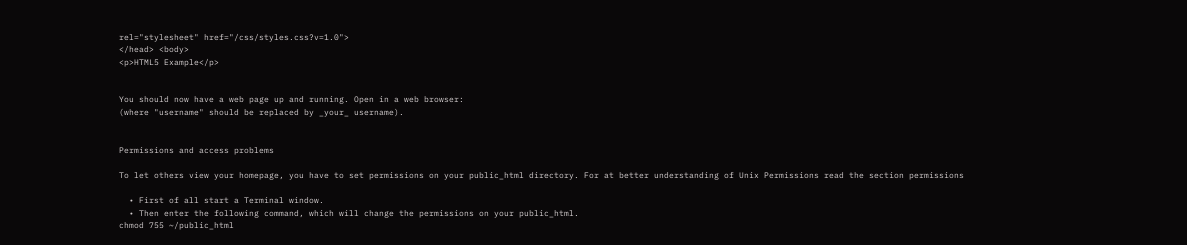rel="stylesheet" href="/css/styles.css?v=1.0">
</head> <body>
<p>HTML5 Example</p>


You should now have a web page up and running. Open in a web browser:
(where "username" should be replaced by _your_ username).


Permissions and access problems

To let others view your homepage, you have to set permissions on your public_html directory. For at better understanding of Unix Permissions read the section permissions

  • First of all start a Terminal window.
  • Then enter the following command, which will change the permissions on your public_html.
chmod 755 ~/public_html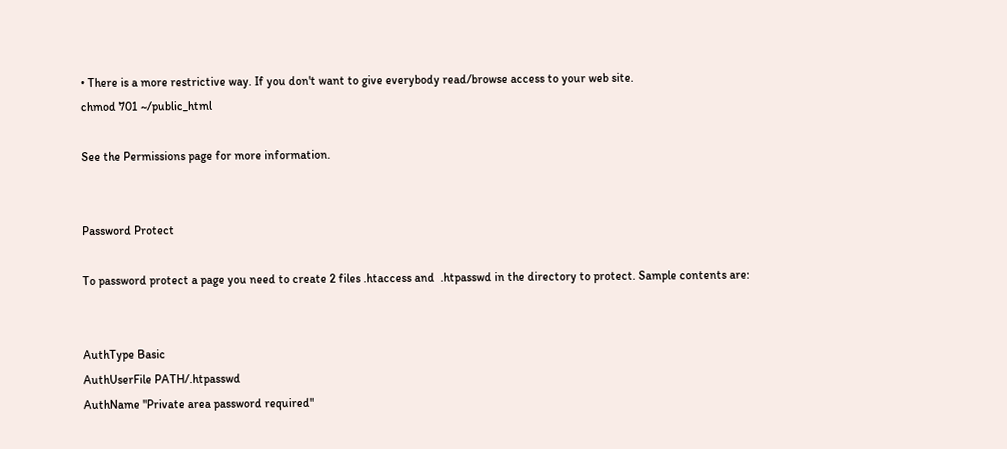• There is a more restrictive way. If you don't want to give everybody read/browse access to your web site.
chmod 701 ~/public_html

See the Permissions page for more information.


Password Protect

To password protect a page you need to create 2 files .htaccess and  .htpasswd in the directory to protect. Sample contents are:


AuthType Basic
AuthUserFile PATH/.htpasswd
AuthName "Private area password required"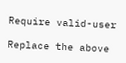Require valid-user

Replace the above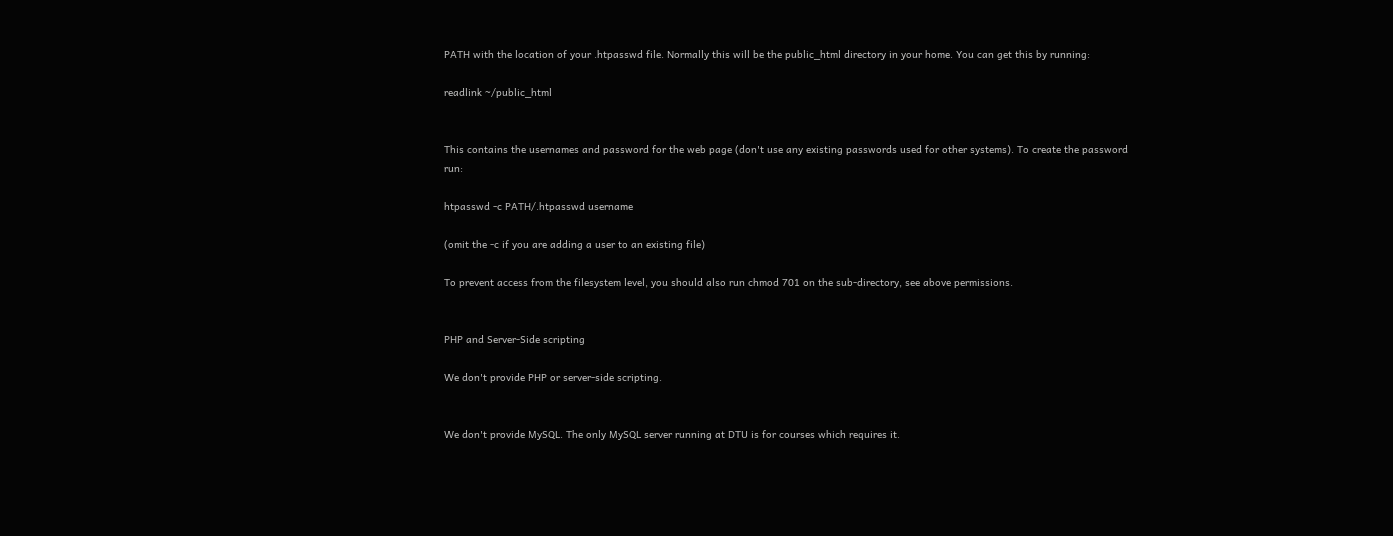PATH with the location of your .htpasswd file. Normally this will be the public_html directory in your home. You can get this by running:

readlink ~/public_html


This contains the usernames and password for the web page (don't use any existing passwords used for other systems). To create the password run:

htpasswd -c PATH/.htpasswd username

(omit the -c if you are adding a user to an existing file)

To prevent access from the filesystem level, you should also run chmod 701 on the sub-directory, see above permissions.


PHP and Server-Side scripting

We don't provide PHP or server-side scripting.


We don't provide MySQL. The only MySQL server running at DTU is for courses which requires it.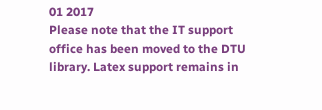01 2017
Please note that the IT support office has been moved to the DTU library. Latex support remains in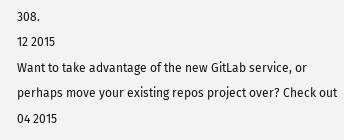308.
12 2015
Want to take advantage of the new GitLab service, or perhaps move your existing repos project over? Check out
04 2015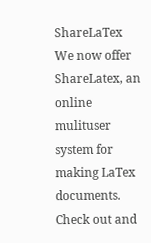ShareLaTex We now offer ShareLatex, an online mulituser system for making LaTex documents. Check out and